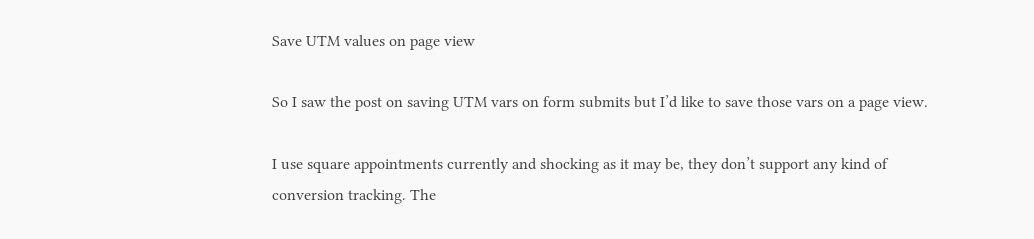Save UTM values on page view

So I saw the post on saving UTM vars on form submits but I’d like to save those vars on a page view.

I use square appointments currently and shocking as it may be, they don’t support any kind of conversion tracking. The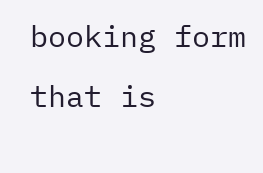booking form that is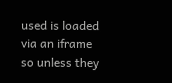used is loaded via an iframe so unless they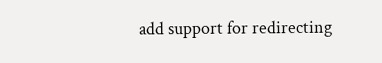add support for redirecting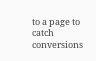to a page to catch conversions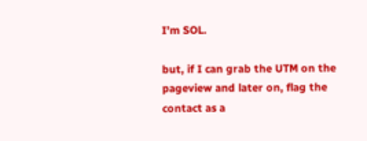I’m SOL.

but, if I can grab the UTM on the pageview and later on, flag the contact as a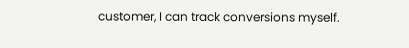customer, I can track conversions myself.